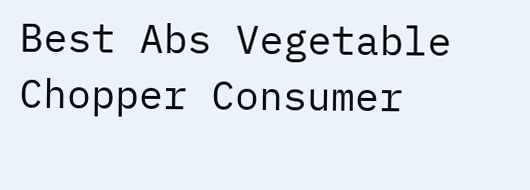Best Abs Vegetable Chopper Consumer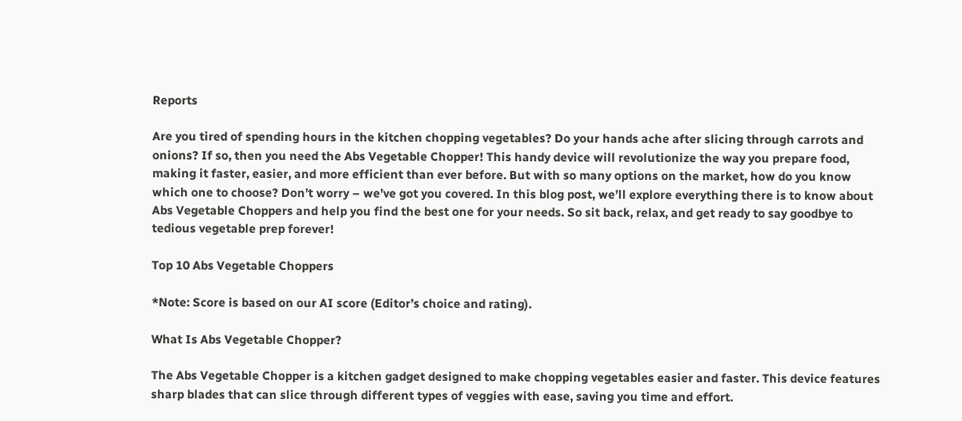Reports

Are you tired of spending hours in the kitchen chopping vegetables? Do your hands ache after slicing through carrots and onions? If so, then you need the Abs Vegetable Chopper! This handy device will revolutionize the way you prepare food, making it faster, easier, and more efficient than ever before. But with so many options on the market, how do you know which one to choose? Don’t worry – we’ve got you covered. In this blog post, we’ll explore everything there is to know about Abs Vegetable Choppers and help you find the best one for your needs. So sit back, relax, and get ready to say goodbye to tedious vegetable prep forever!

Top 10 Abs Vegetable Choppers

*Note: Score is based on our AI score (Editor’s choice and rating).

What Is Abs Vegetable Chopper?

The Abs Vegetable Chopper is a kitchen gadget designed to make chopping vegetables easier and faster. This device features sharp blades that can slice through different types of veggies with ease, saving you time and effort.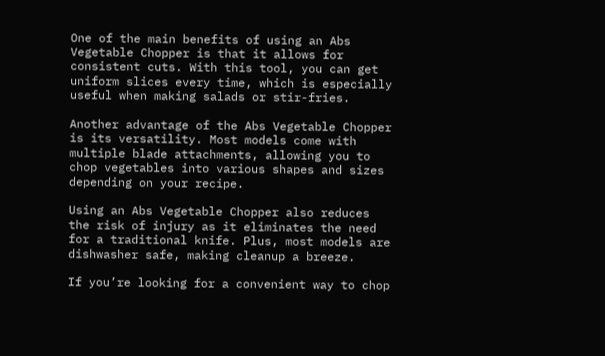One of the main benefits of using an Abs Vegetable Chopper is that it allows for consistent cuts. With this tool, you can get uniform slices every time, which is especially useful when making salads or stir-fries.

Another advantage of the Abs Vegetable Chopper is its versatility. Most models come with multiple blade attachments, allowing you to chop vegetables into various shapes and sizes depending on your recipe.

Using an Abs Vegetable Chopper also reduces the risk of injury as it eliminates the need for a traditional knife. Plus, most models are dishwasher safe, making cleanup a breeze.

If you’re looking for a convenient way to chop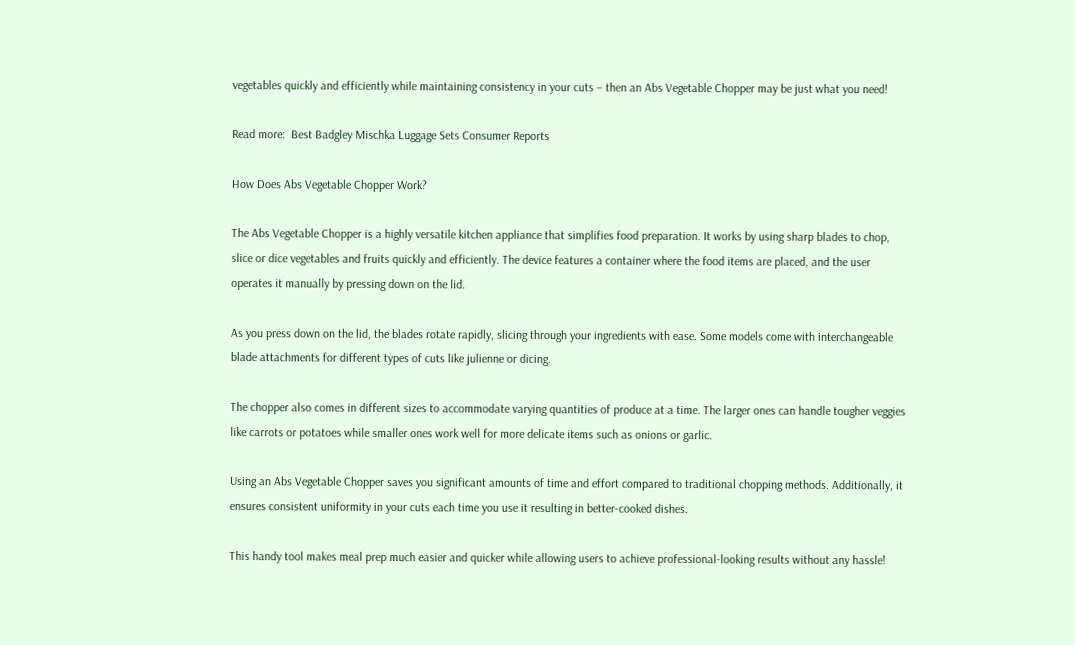vegetables quickly and efficiently while maintaining consistency in your cuts – then an Abs Vegetable Chopper may be just what you need!

Read more:  Best Badgley Mischka Luggage Sets Consumer Reports

How Does Abs Vegetable Chopper Work?

The Abs Vegetable Chopper is a highly versatile kitchen appliance that simplifies food preparation. It works by using sharp blades to chop, slice or dice vegetables and fruits quickly and efficiently. The device features a container where the food items are placed, and the user operates it manually by pressing down on the lid.

As you press down on the lid, the blades rotate rapidly, slicing through your ingredients with ease. Some models come with interchangeable blade attachments for different types of cuts like julienne or dicing.

The chopper also comes in different sizes to accommodate varying quantities of produce at a time. The larger ones can handle tougher veggies like carrots or potatoes while smaller ones work well for more delicate items such as onions or garlic.

Using an Abs Vegetable Chopper saves you significant amounts of time and effort compared to traditional chopping methods. Additionally, it ensures consistent uniformity in your cuts each time you use it resulting in better-cooked dishes.

This handy tool makes meal prep much easier and quicker while allowing users to achieve professional-looking results without any hassle!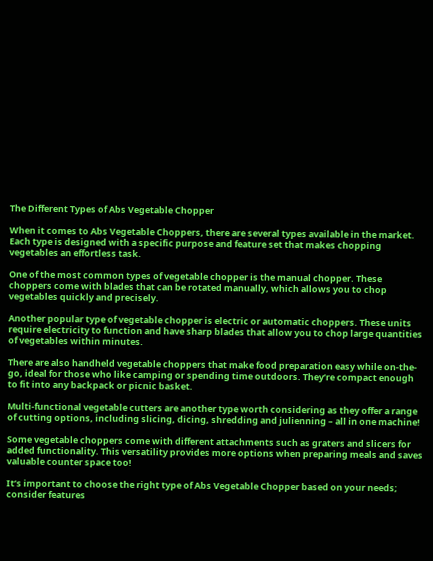The Different Types of Abs Vegetable Chopper

When it comes to Abs Vegetable Choppers, there are several types available in the market. Each type is designed with a specific purpose and feature set that makes chopping vegetables an effortless task.

One of the most common types of vegetable chopper is the manual chopper. These choppers come with blades that can be rotated manually, which allows you to chop vegetables quickly and precisely.

Another popular type of vegetable chopper is electric or automatic choppers. These units require electricity to function and have sharp blades that allow you to chop large quantities of vegetables within minutes.

There are also handheld vegetable choppers that make food preparation easy while on-the-go, ideal for those who like camping or spending time outdoors. They’re compact enough to fit into any backpack or picnic basket.

Multi-functional vegetable cutters are another type worth considering as they offer a range of cutting options, including slicing, dicing, shredding and julienning – all in one machine!

Some vegetable choppers come with different attachments such as graters and slicers for added functionality. This versatility provides more options when preparing meals and saves valuable counter space too!

It’s important to choose the right type of Abs Vegetable Chopper based on your needs; consider features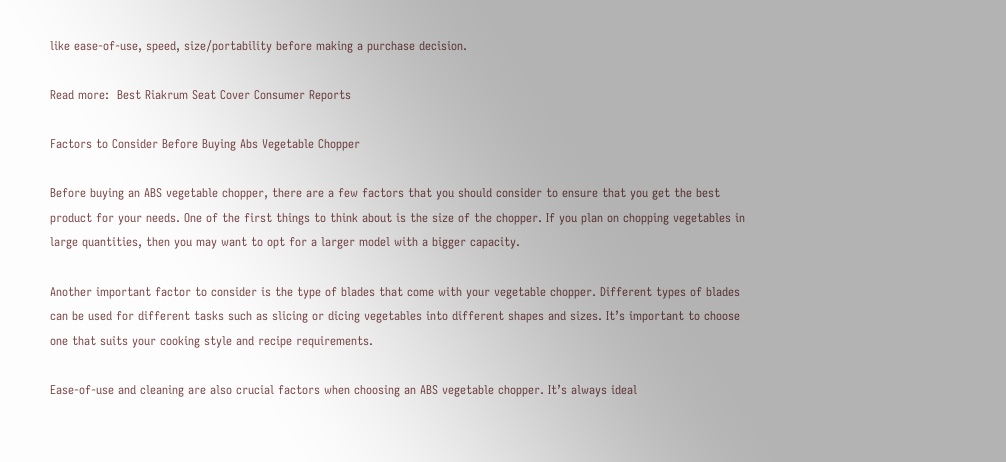like ease-of-use, speed, size/portability before making a purchase decision.

Read more:  Best Riakrum Seat Cover Consumer Reports

Factors to Consider Before Buying Abs Vegetable Chopper

Before buying an ABS vegetable chopper, there are a few factors that you should consider to ensure that you get the best product for your needs. One of the first things to think about is the size of the chopper. If you plan on chopping vegetables in large quantities, then you may want to opt for a larger model with a bigger capacity.

Another important factor to consider is the type of blades that come with your vegetable chopper. Different types of blades can be used for different tasks such as slicing or dicing vegetables into different shapes and sizes. It’s important to choose one that suits your cooking style and recipe requirements.

Ease-of-use and cleaning are also crucial factors when choosing an ABS vegetable chopper. It’s always ideal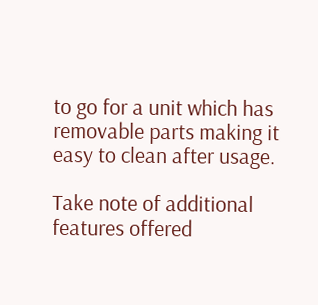to go for a unit which has removable parts making it easy to clean after usage.

Take note of additional features offered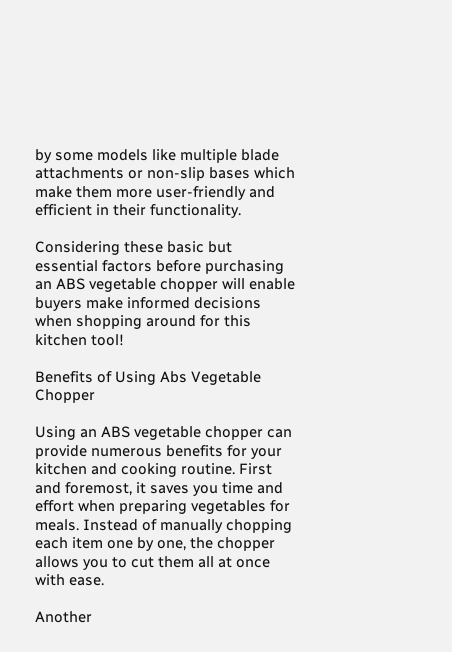by some models like multiple blade attachments or non-slip bases which make them more user-friendly and efficient in their functionality.

Considering these basic but essential factors before purchasing an ABS vegetable chopper will enable buyers make informed decisions when shopping around for this kitchen tool!

Benefits of Using Abs Vegetable Chopper

Using an ABS vegetable chopper can provide numerous benefits for your kitchen and cooking routine. First and foremost, it saves you time and effort when preparing vegetables for meals. Instead of manually chopping each item one by one, the chopper allows you to cut them all at once with ease.

Another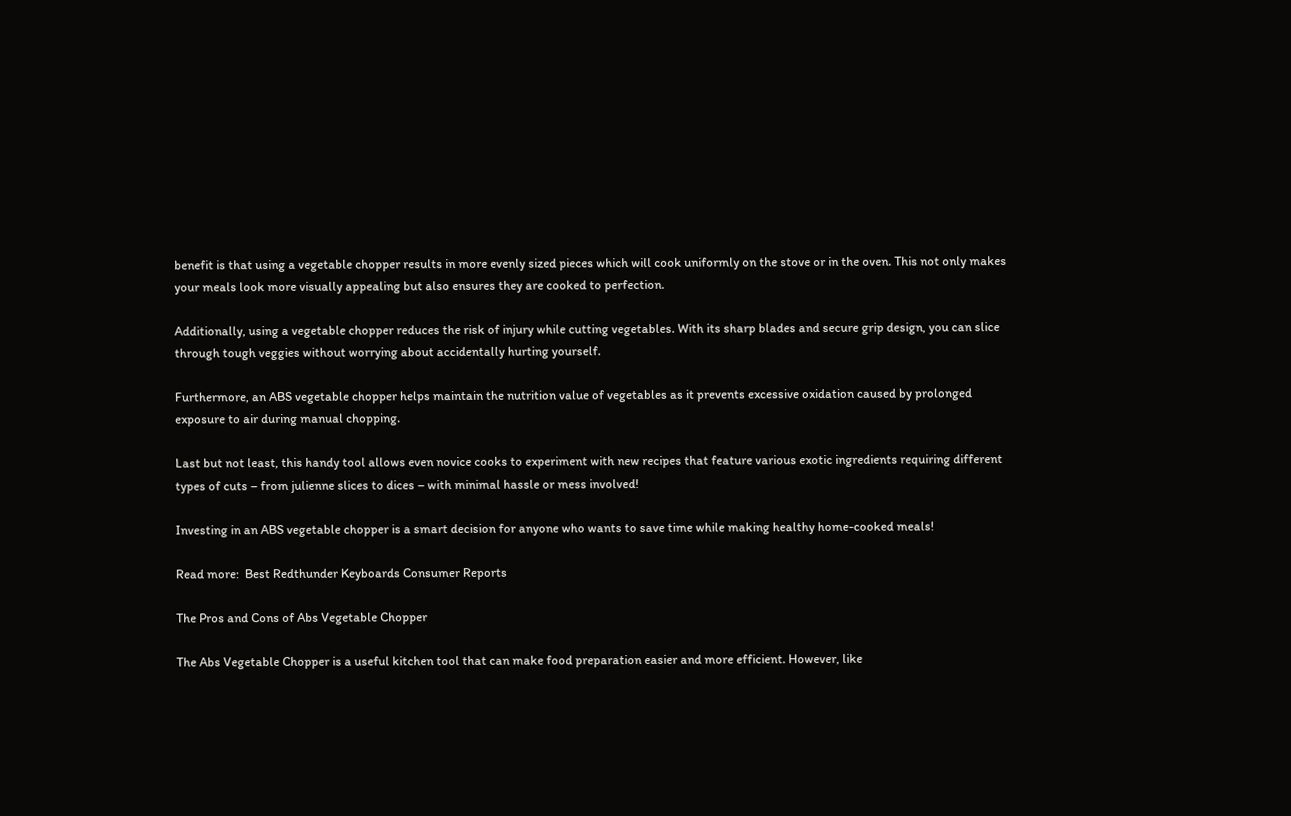benefit is that using a vegetable chopper results in more evenly sized pieces which will cook uniformly on the stove or in the oven. This not only makes your meals look more visually appealing but also ensures they are cooked to perfection.

Additionally, using a vegetable chopper reduces the risk of injury while cutting vegetables. With its sharp blades and secure grip design, you can slice through tough veggies without worrying about accidentally hurting yourself.

Furthermore, an ABS vegetable chopper helps maintain the nutrition value of vegetables as it prevents excessive oxidation caused by prolonged exposure to air during manual chopping.

Last but not least, this handy tool allows even novice cooks to experiment with new recipes that feature various exotic ingredients requiring different types of cuts – from julienne slices to dices – with minimal hassle or mess involved!

Investing in an ABS vegetable chopper is a smart decision for anyone who wants to save time while making healthy home-cooked meals!

Read more:  Best Redthunder Keyboards Consumer Reports

The Pros and Cons of Abs Vegetable Chopper

The Abs Vegetable Chopper is a useful kitchen tool that can make food preparation easier and more efficient. However, like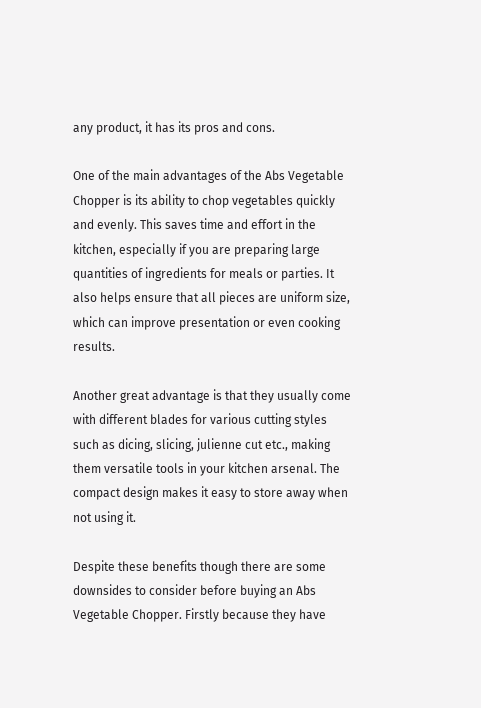any product, it has its pros and cons.

One of the main advantages of the Abs Vegetable Chopper is its ability to chop vegetables quickly and evenly. This saves time and effort in the kitchen, especially if you are preparing large quantities of ingredients for meals or parties. It also helps ensure that all pieces are uniform size, which can improve presentation or even cooking results.

Another great advantage is that they usually come with different blades for various cutting styles such as dicing, slicing, julienne cut etc., making them versatile tools in your kitchen arsenal. The compact design makes it easy to store away when not using it.

Despite these benefits though there are some downsides to consider before buying an Abs Vegetable Chopper. Firstly because they have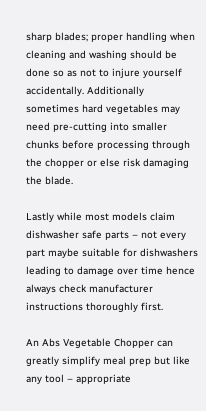sharp blades; proper handling when cleaning and washing should be done so as not to injure yourself accidentally. Additionally sometimes hard vegetables may need pre-cutting into smaller chunks before processing through the chopper or else risk damaging the blade.

Lastly while most models claim dishwasher safe parts – not every part maybe suitable for dishwashers leading to damage over time hence always check manufacturer instructions thoroughly first.

An Abs Vegetable Chopper can greatly simplify meal prep but like any tool – appropriate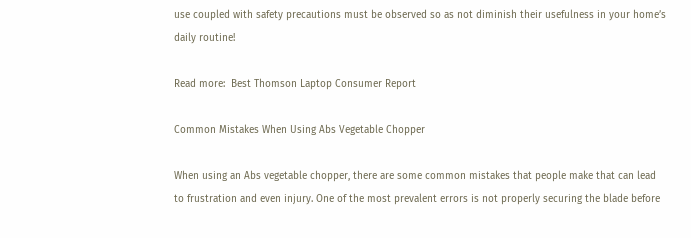use coupled with safety precautions must be observed so as not diminish their usefulness in your home’s daily routine!

Read more:  Best Thomson Laptop Consumer Report

Common Mistakes When Using Abs Vegetable Chopper

When using an Abs vegetable chopper, there are some common mistakes that people make that can lead to frustration and even injury. One of the most prevalent errors is not properly securing the blade before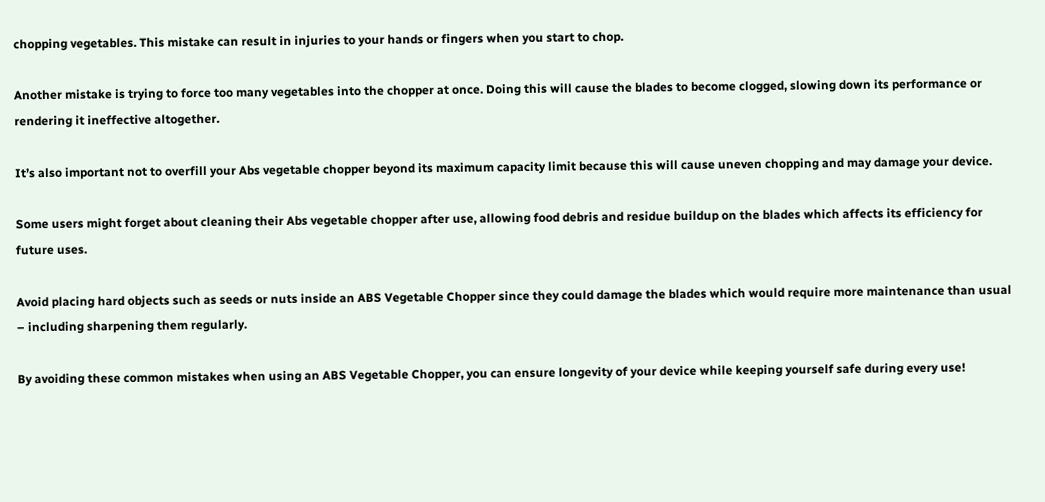chopping vegetables. This mistake can result in injuries to your hands or fingers when you start to chop.

Another mistake is trying to force too many vegetables into the chopper at once. Doing this will cause the blades to become clogged, slowing down its performance or rendering it ineffective altogether.

It’s also important not to overfill your Abs vegetable chopper beyond its maximum capacity limit because this will cause uneven chopping and may damage your device.

Some users might forget about cleaning their Abs vegetable chopper after use, allowing food debris and residue buildup on the blades which affects its efficiency for future uses.

Avoid placing hard objects such as seeds or nuts inside an ABS Vegetable Chopper since they could damage the blades which would require more maintenance than usual – including sharpening them regularly.

By avoiding these common mistakes when using an ABS Vegetable Chopper, you can ensure longevity of your device while keeping yourself safe during every use!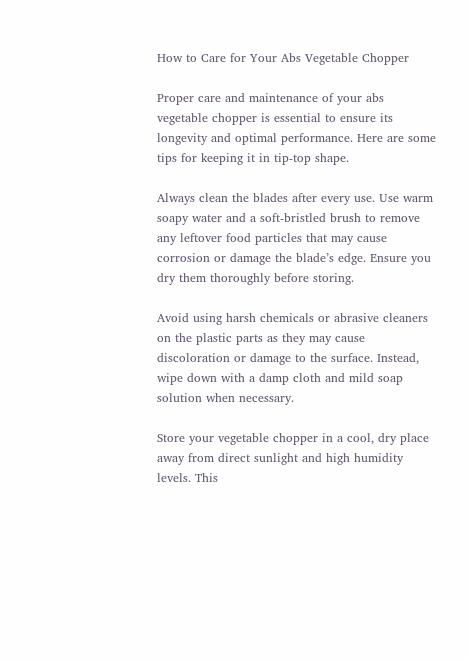How to Care for Your Abs Vegetable Chopper

Proper care and maintenance of your abs vegetable chopper is essential to ensure its longevity and optimal performance. Here are some tips for keeping it in tip-top shape.

Always clean the blades after every use. Use warm soapy water and a soft-bristled brush to remove any leftover food particles that may cause corrosion or damage the blade’s edge. Ensure you dry them thoroughly before storing.

Avoid using harsh chemicals or abrasive cleaners on the plastic parts as they may cause discoloration or damage to the surface. Instead, wipe down with a damp cloth and mild soap solution when necessary.

Store your vegetable chopper in a cool, dry place away from direct sunlight and high humidity levels. This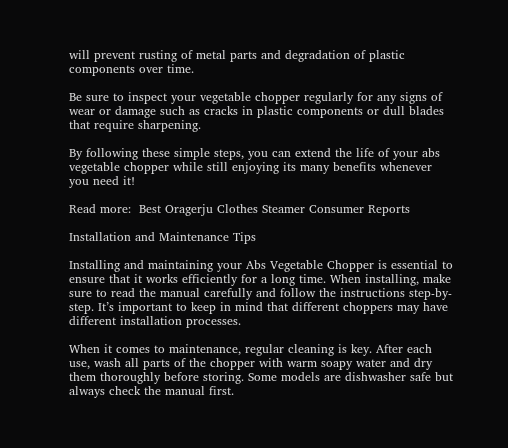will prevent rusting of metal parts and degradation of plastic components over time.

Be sure to inspect your vegetable chopper regularly for any signs of wear or damage such as cracks in plastic components or dull blades that require sharpening.

By following these simple steps, you can extend the life of your abs vegetable chopper while still enjoying its many benefits whenever you need it!

Read more:  Best Oragerju Clothes Steamer Consumer Reports

Installation and Maintenance Tips

Installing and maintaining your Abs Vegetable Chopper is essential to ensure that it works efficiently for a long time. When installing, make sure to read the manual carefully and follow the instructions step-by-step. It’s important to keep in mind that different choppers may have different installation processes.

When it comes to maintenance, regular cleaning is key. After each use, wash all parts of the chopper with warm soapy water and dry them thoroughly before storing. Some models are dishwasher safe but always check the manual first.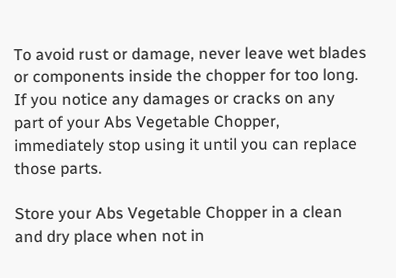To avoid rust or damage, never leave wet blades or components inside the chopper for too long. If you notice any damages or cracks on any part of your Abs Vegetable Chopper, immediately stop using it until you can replace those parts.

Store your Abs Vegetable Chopper in a clean and dry place when not in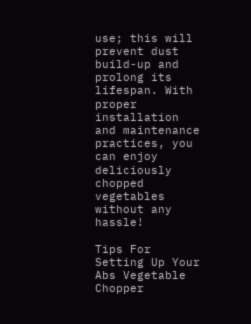use; this will prevent dust build-up and prolong its lifespan. With proper installation and maintenance practices, you can enjoy deliciously chopped vegetables without any hassle!

Tips For Setting Up Your Abs Vegetable Chopper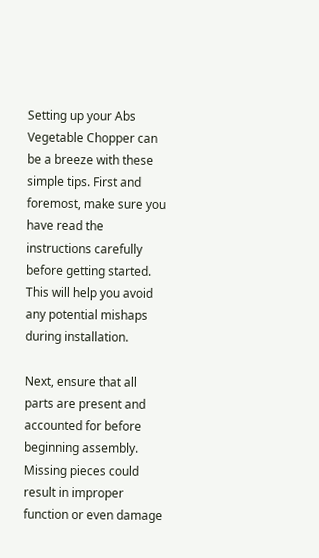Setting up your Abs Vegetable Chopper can be a breeze with these simple tips. First and foremost, make sure you have read the instructions carefully before getting started. This will help you avoid any potential mishaps during installation.

Next, ensure that all parts are present and accounted for before beginning assembly. Missing pieces could result in improper function or even damage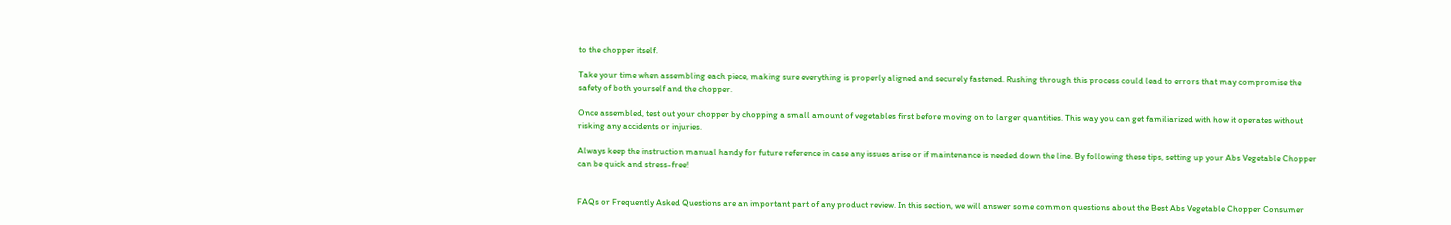to the chopper itself.

Take your time when assembling each piece, making sure everything is properly aligned and securely fastened. Rushing through this process could lead to errors that may compromise the safety of both yourself and the chopper.

Once assembled, test out your chopper by chopping a small amount of vegetables first before moving on to larger quantities. This way you can get familiarized with how it operates without risking any accidents or injuries.

Always keep the instruction manual handy for future reference in case any issues arise or if maintenance is needed down the line. By following these tips, setting up your Abs Vegetable Chopper can be quick and stress-free!


FAQs or Frequently Asked Questions are an important part of any product review. In this section, we will answer some common questions about the Best Abs Vegetable Chopper Consumer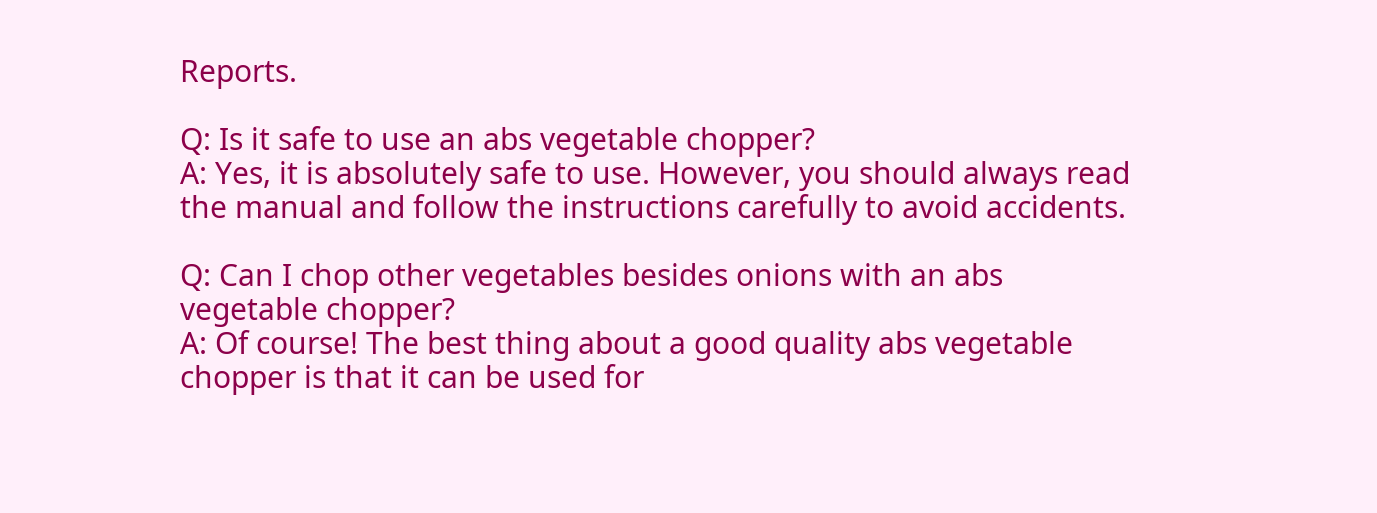Reports.

Q: Is it safe to use an abs vegetable chopper?
A: Yes, it is absolutely safe to use. However, you should always read the manual and follow the instructions carefully to avoid accidents.

Q: Can I chop other vegetables besides onions with an abs vegetable chopper?
A: Of course! The best thing about a good quality abs vegetable chopper is that it can be used for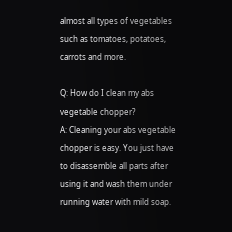almost all types of vegetables such as tomatoes, potatoes, carrots and more.

Q: How do I clean my abs vegetable chopper?
A: Cleaning your abs vegetable chopper is easy. You just have to disassemble all parts after using it and wash them under running water with mild soap.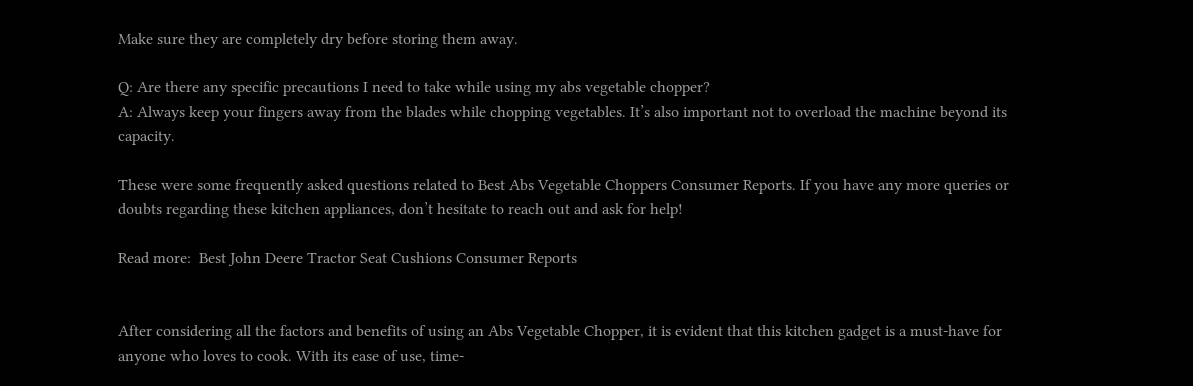Make sure they are completely dry before storing them away.

Q: Are there any specific precautions I need to take while using my abs vegetable chopper?
A: Always keep your fingers away from the blades while chopping vegetables. It’s also important not to overload the machine beyond its capacity.

These were some frequently asked questions related to Best Abs Vegetable Choppers Consumer Reports. If you have any more queries or doubts regarding these kitchen appliances, don’t hesitate to reach out and ask for help!

Read more:  Best John Deere Tractor Seat Cushions Consumer Reports


After considering all the factors and benefits of using an Abs Vegetable Chopper, it is evident that this kitchen gadget is a must-have for anyone who loves to cook. With its ease of use, time-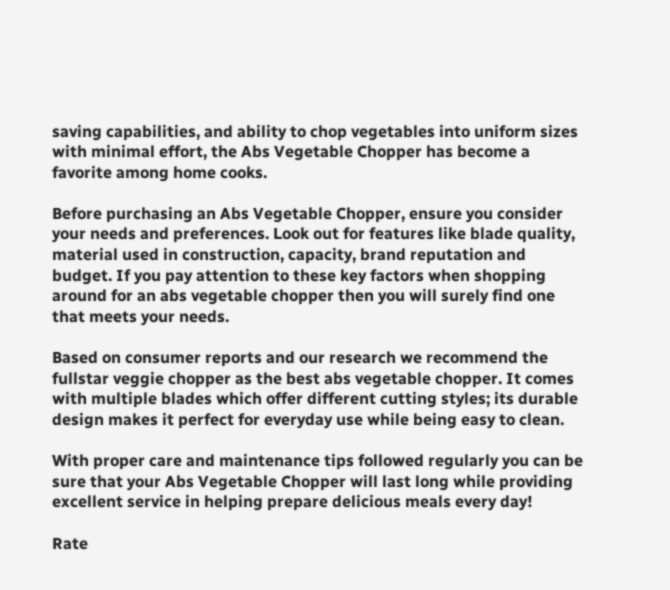saving capabilities, and ability to chop vegetables into uniform sizes with minimal effort, the Abs Vegetable Chopper has become a favorite among home cooks.

Before purchasing an Abs Vegetable Chopper, ensure you consider your needs and preferences. Look out for features like blade quality, material used in construction, capacity, brand reputation and budget. If you pay attention to these key factors when shopping around for an abs vegetable chopper then you will surely find one that meets your needs.

Based on consumer reports and our research we recommend the fullstar veggie chopper as the best abs vegetable chopper. It comes with multiple blades which offer different cutting styles; its durable design makes it perfect for everyday use while being easy to clean.

With proper care and maintenance tips followed regularly you can be sure that your Abs Vegetable Chopper will last long while providing excellent service in helping prepare delicious meals every day!

Rate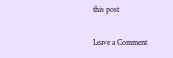this post

Leave a Comment